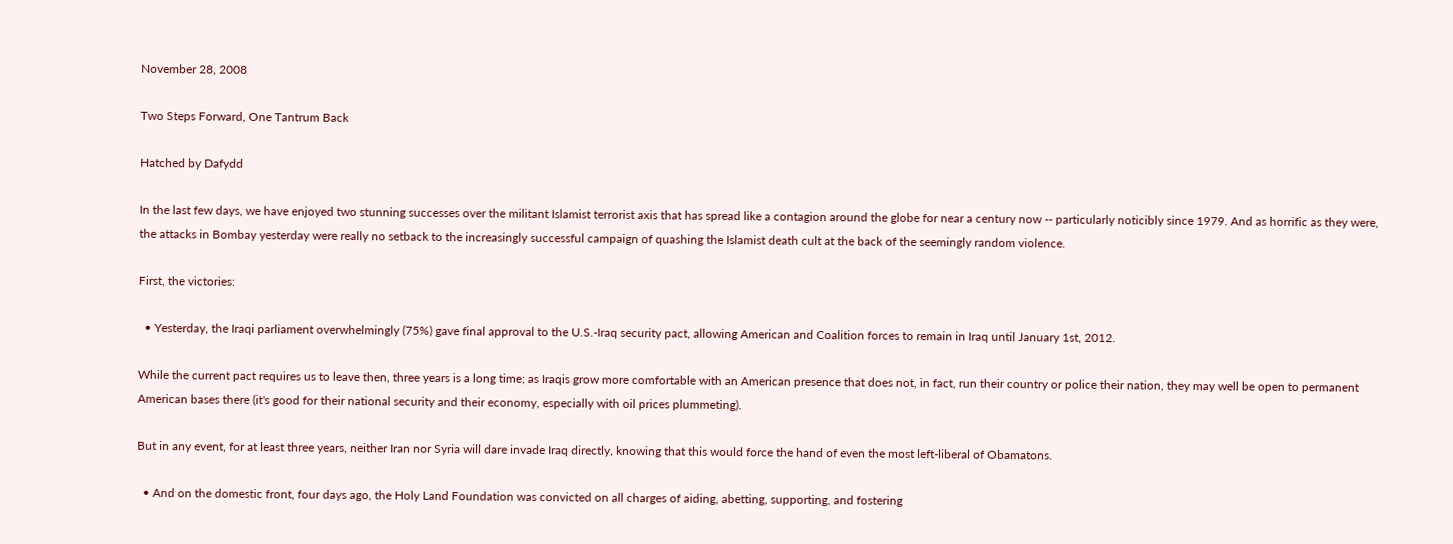November 28, 2008

Two Steps Forward, One Tantrum Back

Hatched by Dafydd

In the last few days, we have enjoyed two stunning successes over the militant Islamist terrorist axis that has spread like a contagion around the globe for near a century now -- particularly noticibly since 1979. And as horrific as they were, the attacks in Bombay yesterday were really no setback to the increasingly successful campaign of quashing the Islamist death cult at the back of the seemingly random violence.

First, the victories:

  • Yesterday, the Iraqi parliament overwhelmingly (75%) gave final approval to the U.S.-Iraq security pact, allowing American and Coalition forces to remain in Iraq until January 1st, 2012.

While the current pact requires us to leave then, three years is a long time; as Iraqis grow more comfortable with an American presence that does not, in fact, run their country or police their nation, they may well be open to permanent American bases there (it's good for their national security and their economy, especially with oil prices plummeting).

But in any event, for at least three years, neither Iran nor Syria will dare invade Iraq directly, knowing that this would force the hand of even the most left-liberal of Obamatons.

  • And on the domestic front, four days ago, the Holy Land Foundation was convicted on all charges of aiding, abetting, supporting, and fostering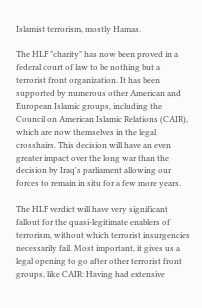Islamist terrorism, mostly Hamas.

The HLF "charity" has now been proved in a federal court of law to be nothing but a terrorist front organization. It has been supported by numerous other American and European Islamic groups, including the Council on American Islamic Relations (CAIR), which are now themselves in the legal crosshairs. This decision will have an even greater impact over the long war than the decision by Iraq's parliament allowing our forces to remain in situ for a few more years.

The HLF verdict will have very significant fallout for the quasi-legitimate enablers of terrorism, without which terrorist insurgencies necessarily fail. Most important, it gives us a legal opening to go after other terrorist front groups, like CAIR: Having had extensive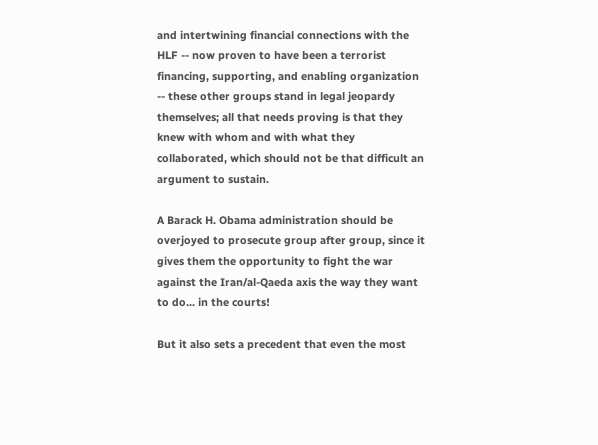and intertwining financial connections with the HLF -- now proven to have been a terrorist financing, supporting, and enabling organization -- these other groups stand in legal jeopardy themselves; all that needs proving is that they knew with whom and with what they collaborated, which should not be that difficult an argument to sustain.

A Barack H. Obama administration should be overjoyed to prosecute group after group, since it gives them the opportunity to fight the war against the Iran/al-Qaeda axis the way they want to do... in the courts!

But it also sets a precedent that even the most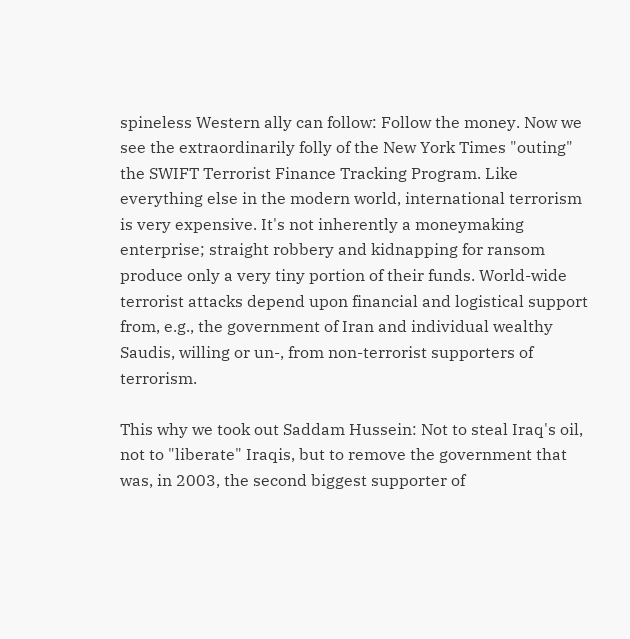spineless Western ally can follow: Follow the money. Now we see the extraordinarily folly of the New York Times "outing" the SWIFT Terrorist Finance Tracking Program. Like everything else in the modern world, international terrorism is very expensive. It's not inherently a moneymaking enterprise; straight robbery and kidnapping for ransom produce only a very tiny portion of their funds. World-wide terrorist attacks depend upon financial and logistical support from, e.g., the government of Iran and individual wealthy Saudis, willing or un-, from non-terrorist supporters of terrorism.

This why we took out Saddam Hussein: Not to steal Iraq's oil, not to "liberate" Iraqis, but to remove the government that was, in 2003, the second biggest supporter of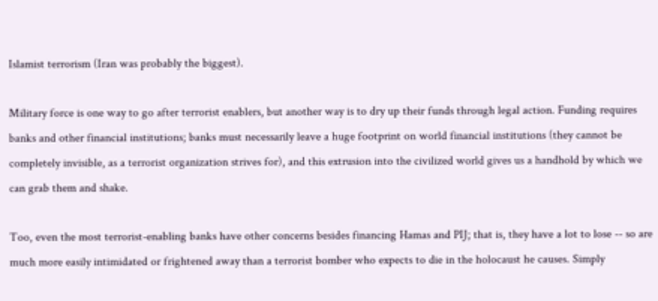Islamist terrorism (Iran was probably the biggest).

Military force is one way to go after terrorist enablers, but another way is to dry up their funds through legal action. Funding requires banks and other financial institutions; banks must necessarily leave a huge footprint on world financial institutions (they cannot be completely invisible, as a terrorist organization strives for), and this extrusion into the civilized world gives us a handhold by which we can grab them and shake.

Too, even the most terrorist-enabling banks have other concerns besides financing Hamas and PIJ; that is, they have a lot to lose -- so are much more easily intimidated or frightened away than a terrorist bomber who expects to die in the holocaust he causes. Simply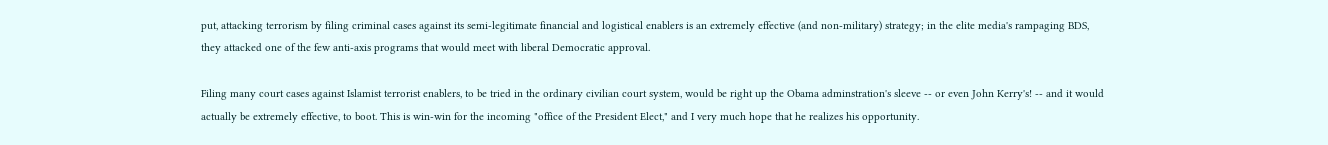put, attacking terrorism by filing criminal cases against its semi-legitimate financial and logistical enablers is an extremely effective (and non-military) strategy; in the elite media's rampaging BDS, they attacked one of the few anti-axis programs that would meet with liberal Democratic approval.

Filing many court cases against Islamist terrorist enablers, to be tried in the ordinary civilian court system, would be right up the Obama adminstration's sleeve -- or even John Kerry's! -- and it would actually be extremely effective, to boot. This is win-win for the incoming "office of the President Elect," and I very much hope that he realizes his opportunity.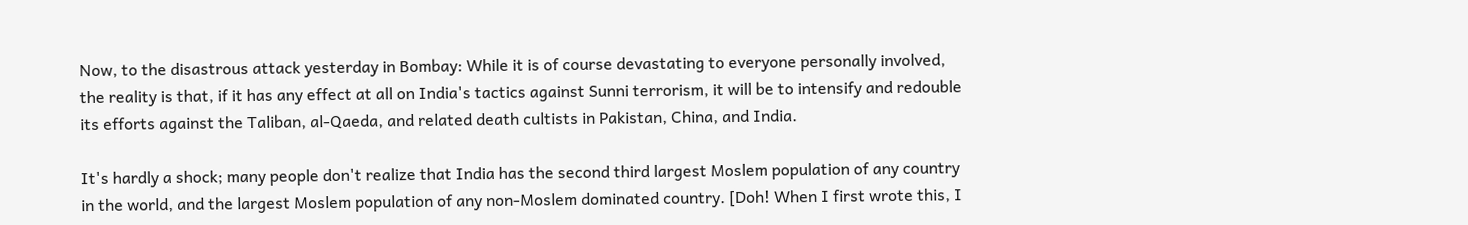Now, to the disastrous attack yesterday in Bombay: While it is of course devastating to everyone personally involved, the reality is that, if it has any effect at all on India's tactics against Sunni terrorism, it will be to intensify and redouble its efforts against the Taliban, al-Qaeda, and related death cultists in Pakistan, China, and India.

It's hardly a shock; many people don't realize that India has the second third largest Moslem population of any country in the world, and the largest Moslem population of any non-Moslem dominated country. [Doh! When I first wrote this, I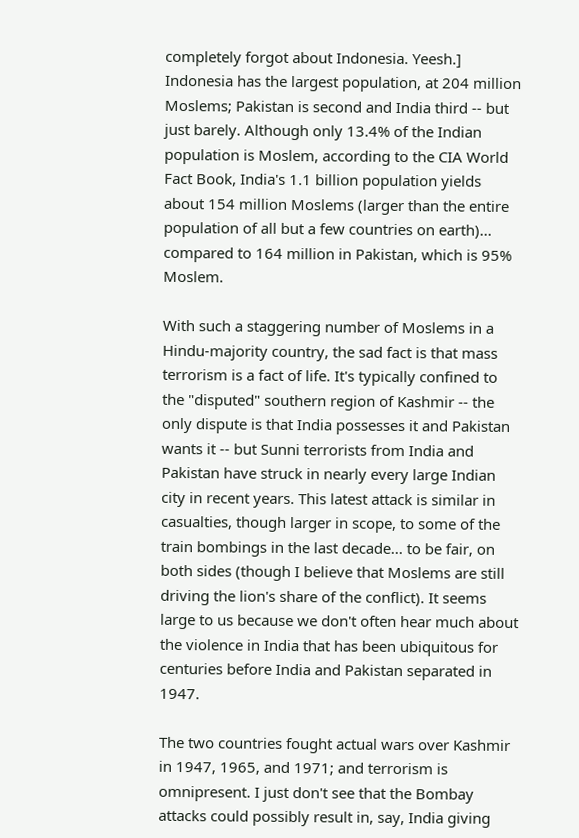completely forgot about Indonesia. Yeesh.] Indonesia has the largest population, at 204 million Moslems; Pakistan is second and India third -- but just barely. Although only 13.4% of the Indian population is Moslem, according to the CIA World Fact Book, India's 1.1 billion population yields about 154 million Moslems (larger than the entire population of all but a few countries on earth)... compared to 164 million in Pakistan, which is 95% Moslem.

With such a staggering number of Moslems in a Hindu-majority country, the sad fact is that mass terrorism is a fact of life. It's typically confined to the "disputed" southern region of Kashmir -- the only dispute is that India possesses it and Pakistan wants it -- but Sunni terrorists from India and Pakistan have struck in nearly every large Indian city in recent years. This latest attack is similar in casualties, though larger in scope, to some of the train bombings in the last decade... to be fair, on both sides (though I believe that Moslems are still driving the lion's share of the conflict). It seems large to us because we don't often hear much about the violence in India that has been ubiquitous for centuries before India and Pakistan separated in 1947.

The two countries fought actual wars over Kashmir in 1947, 1965, and 1971; and terrorism is omnipresent. I just don't see that the Bombay attacks could possibly result in, say, India giving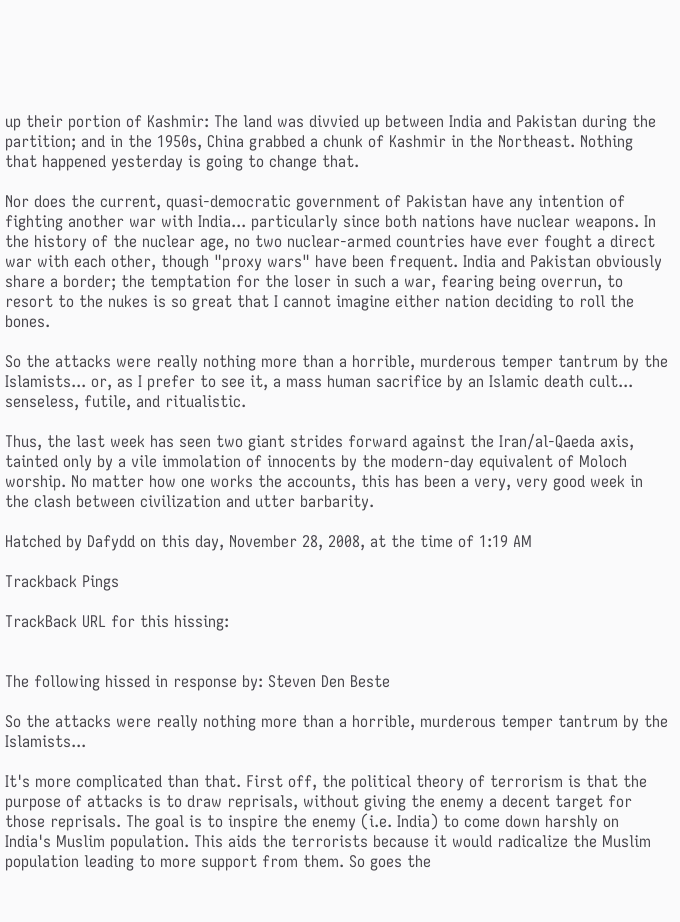up their portion of Kashmir: The land was divvied up between India and Pakistan during the partition; and in the 1950s, China grabbed a chunk of Kashmir in the Northeast. Nothing that happened yesterday is going to change that.

Nor does the current, quasi-democratic government of Pakistan have any intention of fighting another war with India... particularly since both nations have nuclear weapons. In the history of the nuclear age, no two nuclear-armed countries have ever fought a direct war with each other, though "proxy wars" have been frequent. India and Pakistan obviously share a border; the temptation for the loser in such a war, fearing being overrun, to resort to the nukes is so great that I cannot imagine either nation deciding to roll the bones.

So the attacks were really nothing more than a horrible, murderous temper tantrum by the Islamists... or, as I prefer to see it, a mass human sacrifice by an Islamic death cult... senseless, futile, and ritualistic.

Thus, the last week has seen two giant strides forward against the Iran/al-Qaeda axis, tainted only by a vile immolation of innocents by the modern-day equivalent of Moloch worship. No matter how one works the accounts, this has been a very, very good week in the clash between civilization and utter barbarity.

Hatched by Dafydd on this day, November 28, 2008, at the time of 1:19 AM

Trackback Pings

TrackBack URL for this hissing:


The following hissed in response by: Steven Den Beste

So the attacks were really nothing more than a horrible, murderous temper tantrum by the Islamists...

It's more complicated than that. First off, the political theory of terrorism is that the purpose of attacks is to draw reprisals, without giving the enemy a decent target for those reprisals. The goal is to inspire the enemy (i.e. India) to come down harshly on India's Muslim population. This aids the terrorists because it would radicalize the Muslim population leading to more support from them. So goes the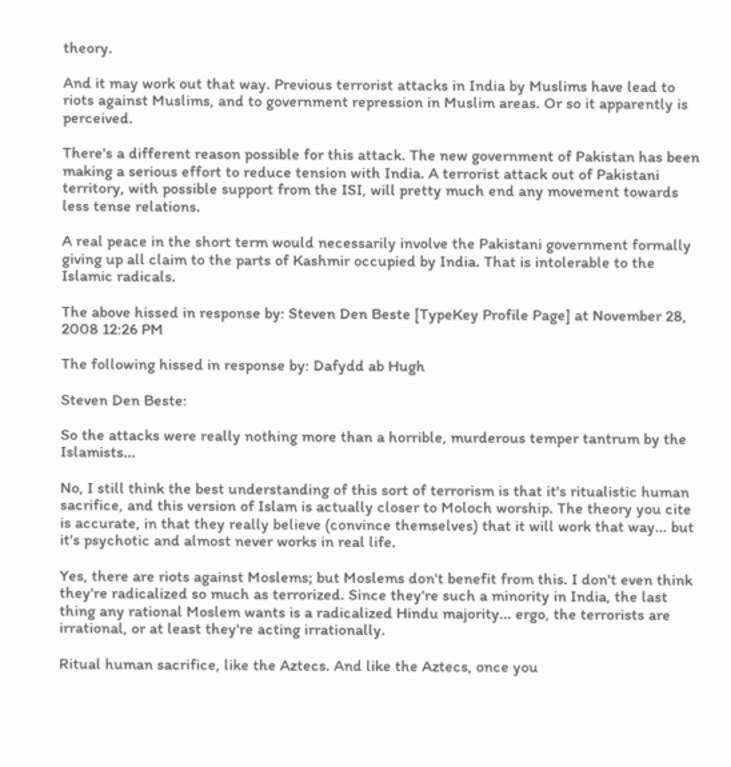theory.

And it may work out that way. Previous terrorist attacks in India by Muslims have lead to riots against Muslims, and to government repression in Muslim areas. Or so it apparently is perceived.

There's a different reason possible for this attack. The new government of Pakistan has been making a serious effort to reduce tension with India. A terrorist attack out of Pakistani territory, with possible support from the ISI, will pretty much end any movement towards less tense relations.

A real peace in the short term would necessarily involve the Pakistani government formally giving up all claim to the parts of Kashmir occupied by India. That is intolerable to the Islamic radicals.

The above hissed in response by: Steven Den Beste [TypeKey Profile Page] at November 28, 2008 12:26 PM

The following hissed in response by: Dafydd ab Hugh

Steven Den Beste:

So the attacks were really nothing more than a horrible, murderous temper tantrum by the Islamists...

No, I still think the best understanding of this sort of terrorism is that it's ritualistic human sacrifice, and this version of Islam is actually closer to Moloch worship. The theory you cite is accurate, in that they really believe (convince themselves) that it will work that way... but it's psychotic and almost never works in real life.

Yes, there are riots against Moslems; but Moslems don't benefit from this. I don't even think they're radicalized so much as terrorized. Since they're such a minority in India, the last thing any rational Moslem wants is a radicalized Hindu majority... ergo, the terrorists are irrational, or at least they're acting irrationally.

Ritual human sacrifice, like the Aztecs. And like the Aztecs, once you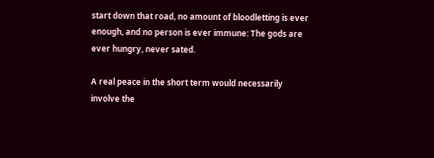start down that road, no amount of bloodletting is ever enough, and no person is ever immune: The gods are ever hungry, never sated.

A real peace in the short term would necessarily involve the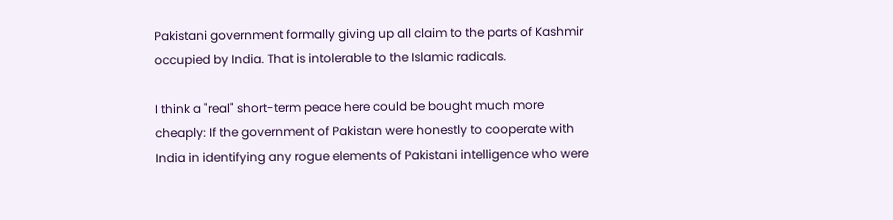Pakistani government formally giving up all claim to the parts of Kashmir occupied by India. That is intolerable to the Islamic radicals.

I think a "real" short-term peace here could be bought much more cheaply: If the government of Pakistan were honestly to cooperate with India in identifying any rogue elements of Pakistani intelligence who were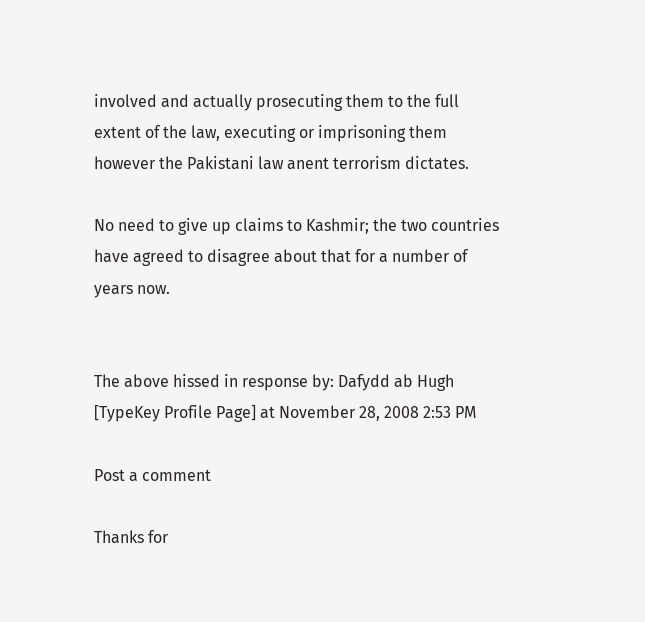involved and actually prosecuting them to the full extent of the law, executing or imprisoning them however the Pakistani law anent terrorism dictates.

No need to give up claims to Kashmir; the two countries have agreed to disagree about that for a number of years now.


The above hissed in response by: Dafydd ab Hugh [TypeKey Profile Page] at November 28, 2008 2:53 PM

Post a comment

Thanks for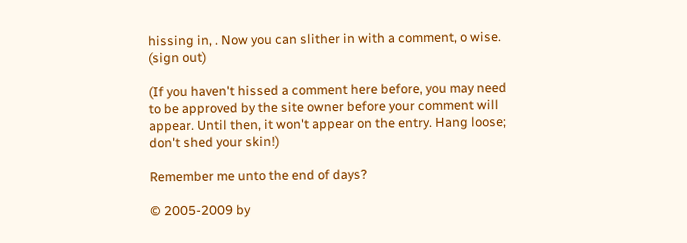hissing in, . Now you can slither in with a comment, o wise. (sign out)

(If you haven't hissed a comment here before, you may need to be approved by the site owner before your comment will appear. Until then, it won't appear on the entry. Hang loose; don't shed your skin!)

Remember me unto the end of days?

© 2005-2009 by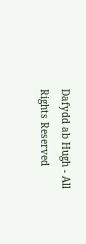Dafydd ab Hugh - All Rights Reserved